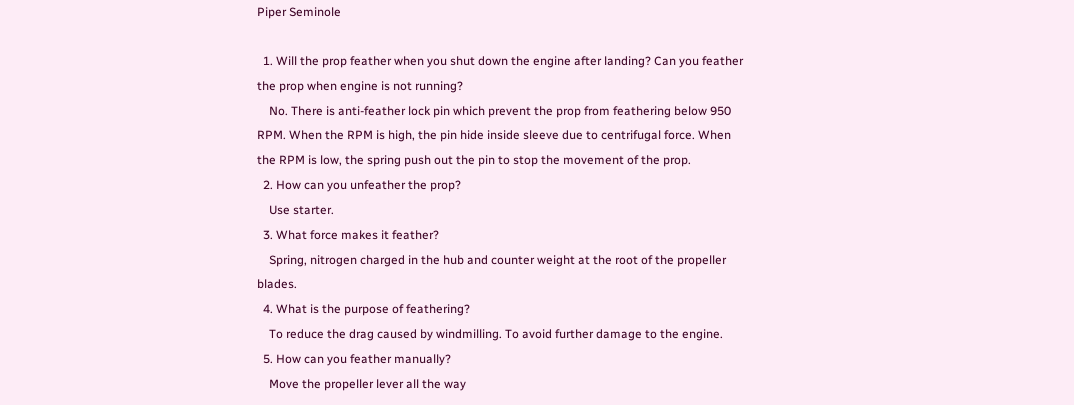Piper Seminole

  1. Will the prop feather when you shut down the engine after landing? Can you feather the prop when engine is not running?
    No. There is anti-feather lock pin which prevent the prop from feathering below 950 RPM. When the RPM is high, the pin hide inside sleeve due to centrifugal force. When the RPM is low, the spring push out the pin to stop the movement of the prop.
  2. How can you unfeather the prop?
    Use starter.
  3. What force makes it feather?
    Spring, nitrogen charged in the hub and counter weight at the root of the propeller blades.
  4. What is the purpose of feathering?
    To reduce the drag caused by windmilling. To avoid further damage to the engine.
  5. How can you feather manually?
    Move the propeller lever all the way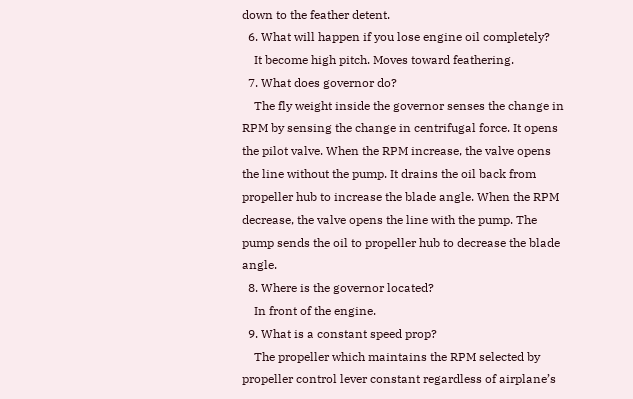down to the feather detent.
  6. What will happen if you lose engine oil completely?
    It become high pitch. Moves toward feathering.
  7. What does governor do?
    The fly weight inside the governor senses the change in RPM by sensing the change in centrifugal force. It opens the pilot valve. When the RPM increase, the valve opens the line without the pump. It drains the oil back from propeller hub to increase the blade angle. When the RPM decrease, the valve opens the line with the pump. The pump sends the oil to propeller hub to decrease the blade angle.
  8. Where is the governor located?
    In front of the engine.
  9. What is a constant speed prop?
    The propeller which maintains the RPM selected by propeller control lever constant regardless of airplane’s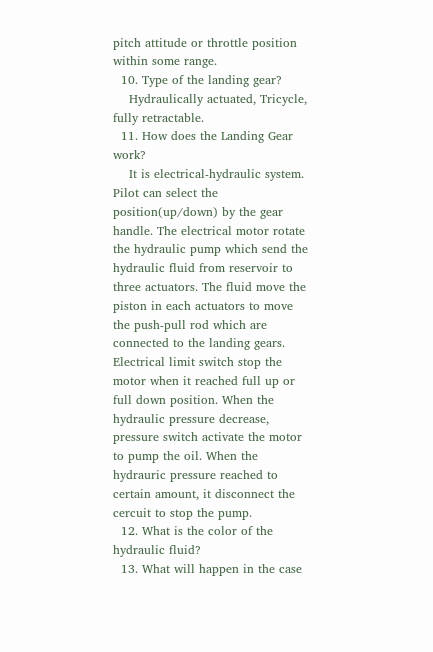pitch attitude or throttle position within some range.
  10. Type of the landing gear?
    Hydraulically actuated, Tricycle, fully retractable.
  11. How does the Landing Gear work?
    It is electrical-hydraulic system. Pilot can select the position(up/down) by the gear handle. The electrical motor rotate the hydraulic pump which send the hydraulic fluid from reservoir to three actuators. The fluid move the piston in each actuators to move the push-pull rod which are connected to the landing gears. Electrical limit switch stop the motor when it reached full up or full down position. When the hydraulic pressure decrease, pressure switch activate the motor to pump the oil. When the hydrauric pressure reached to certain amount, it disconnect the cercuit to stop the pump.
  12. What is the color of the hydraulic fluid?
  13. What will happen in the case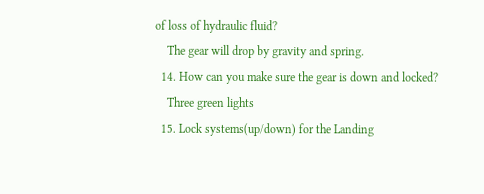of loss of hydraulic fluid?
    The gear will drop by gravity and spring.
  14. How can you make sure the gear is down and locked?
    Three green lights
  15. Lock systems(up/down) for the Landing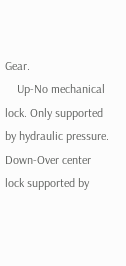Gear.
    Up-No mechanical lock. Only supported by hydraulic pressure. Down-Over center lock supported by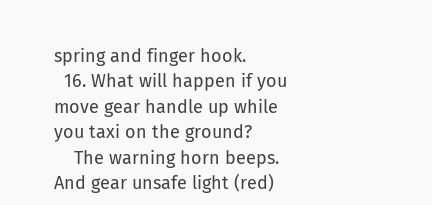spring and finger hook.
  16. What will happen if you move gear handle up while you taxi on the ground?
    The warning horn beeps. And gear unsafe light (red)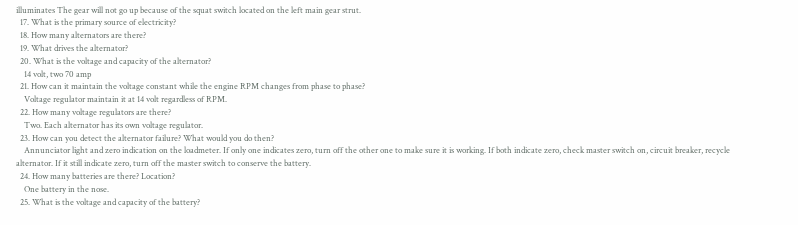illuminates The gear will not go up because of the squat switch located on the left main gear strut.
  17. What is the primary source of electricity?
  18. How many alternators are there?
  19. What drives the alternator?
  20. What is the voltage and capacity of the alternator?
    14 volt, two 70 amp
  21. How can it maintain the voltage constant while the engine RPM changes from phase to phase?
    Voltage regulator maintain it at 14 volt regardless of RPM.
  22. How many voltage regulators are there?
    Two. Each alternator has its own voltage regulator.
  23. How can you detect the alternator failure? What would you do then?
    Annunciator light and zero indication on the loadmeter. If only one indicates zero, turn off the other one to make sure it is working. If both indicate zero, check master switch on, circuit breaker, recycle alternator. If it still indicate zero, turn off the master switch to conserve the battery.
  24. How many batteries are there? Location?
    One battery in the nose.
  25. What is the voltage and capacity of the battery?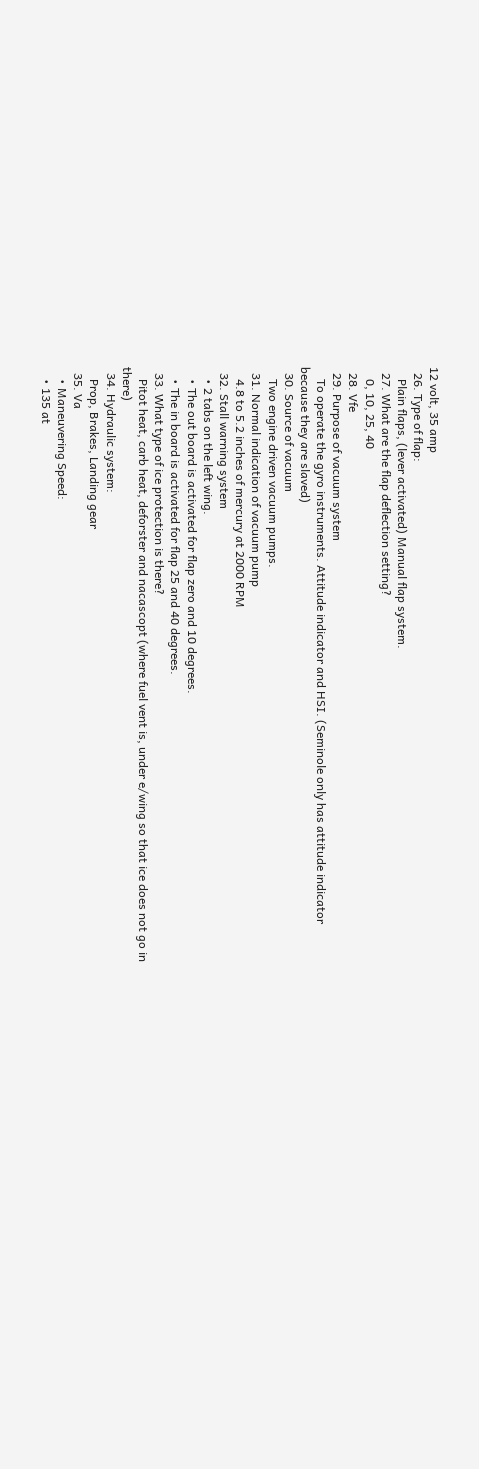12 volt, 35 amp
  26. Type of flap:
    Plain flaps, (lever activated) Manual flap system.
  27. What are the flap deflection setting?
    0, 10, 25, 40
  28. Vfe
  29. Purpose of vacuum system
    To operate the gyro instruments. Attitude indicator and HSI. (Seminole only has attitude indicator because they are slaved)
  30. Source of vacuum
    Two engine driven vacuum pumps.
  31. Normal indication of vacuum pump
    4.8 to 5.2 inches of mercury at 2000 RPM
  32. Stall warning system
    • 2 tabs on the left wing.
    • The out board is activated for flap zero and 10 degrees.
    • The in board is activated for flap 25 and 40 degrees.
  33. What type of ice protection is there?
    Pitot heat, carb heat, deforster and nacascopt (where fuel vent is, under e/wing so that ice does not go in there)
  34. Hydraulic system:
    Prop, Brakes, Landing gear
  35. Va
    • Maneuvering Speed:
    • 135 at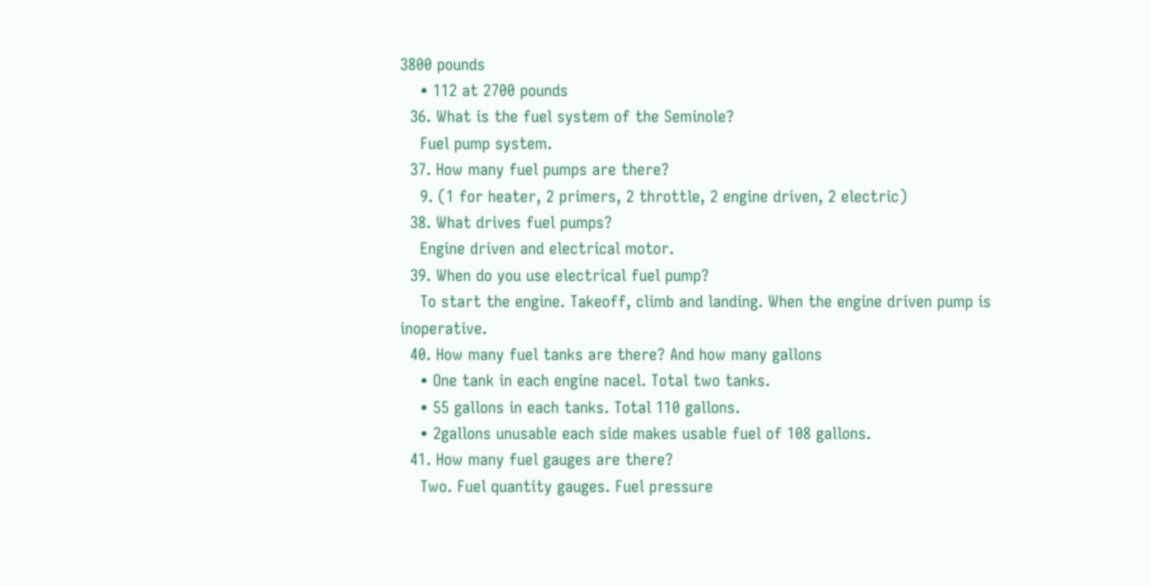3800 pounds
    • 112 at 2700 pounds
  36. What is the fuel system of the Seminole?
    Fuel pump system.
  37. How many fuel pumps are there?
    9. (1 for heater, 2 primers, 2 throttle, 2 engine driven, 2 electric)
  38. What drives fuel pumps?
    Engine driven and electrical motor.
  39. When do you use electrical fuel pump?
    To start the engine. Takeoff, climb and landing. When the engine driven pump is inoperative.
  40. How many fuel tanks are there? And how many gallons
    • One tank in each engine nacel. Total two tanks.
    • 55 gallons in each tanks. Total 110 gallons.
    • 2gallons unusable each side makes usable fuel of 108 gallons.
  41. How many fuel gauges are there?
    Two. Fuel quantity gauges. Fuel pressure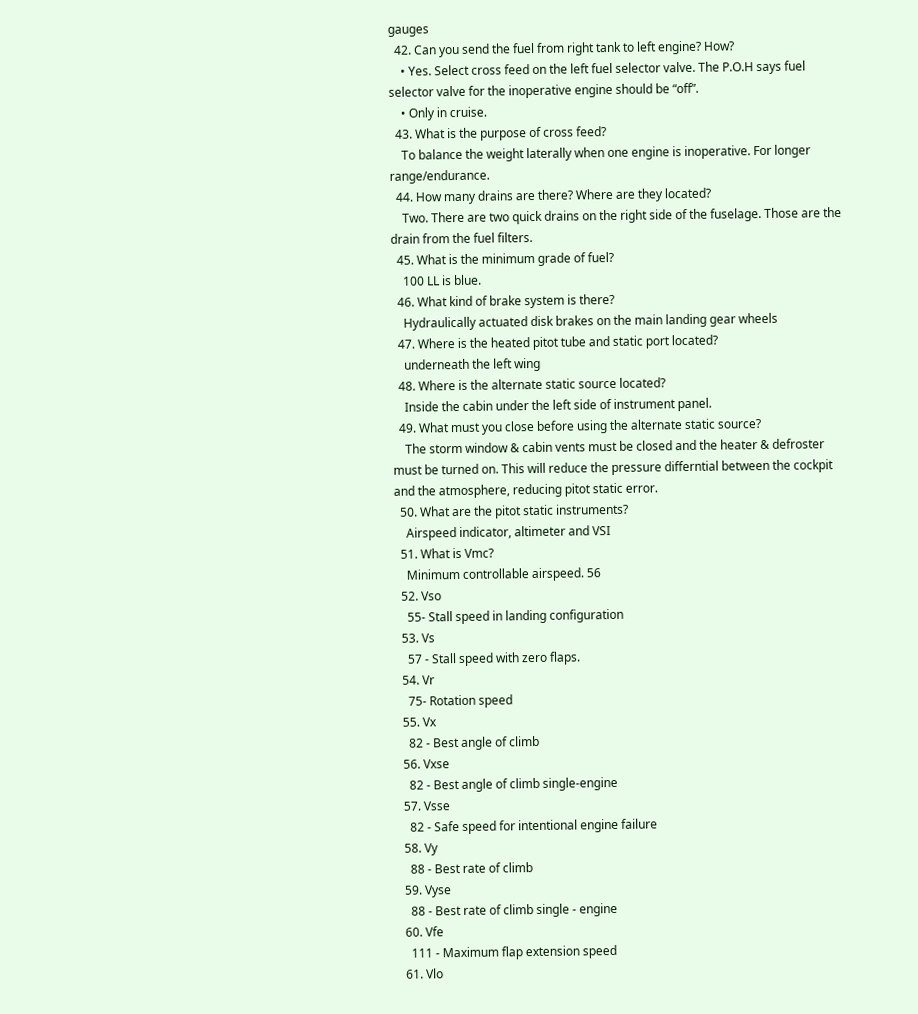gauges
  42. Can you send the fuel from right tank to left engine? How?
    • Yes. Select cross feed on the left fuel selector valve. The P.O.H says fuel selector valve for the inoperative engine should be “off”.
    • Only in cruise.
  43. What is the purpose of cross feed?
    To balance the weight laterally when one engine is inoperative. For longer range/endurance.
  44. How many drains are there? Where are they located?
    Two. There are two quick drains on the right side of the fuselage. Those are the drain from the fuel filters.
  45. What is the minimum grade of fuel?
    100 LL is blue.
  46. What kind of brake system is there?
    Hydraulically actuated disk brakes on the main landing gear wheels
  47. Where is the heated pitot tube and static port located?
    underneath the left wing
  48. Where is the alternate static source located?
    Inside the cabin under the left side of instrument panel.
  49. What must you close before using the alternate static source?
    The storm window & cabin vents must be closed and the heater & defroster must be turned on. This will reduce the pressure differntial between the cockpit and the atmosphere, reducing pitot static error.
  50. What are the pitot static instruments?
    Airspeed indicator, altimeter and VSI
  51. What is Vmc?
    Minimum controllable airspeed. 56
  52. Vso
    55- Stall speed in landing configuration
  53. Vs
    57 - Stall speed with zero flaps.
  54. Vr
    75- Rotation speed
  55. Vx
    82 - Best angle of climb
  56. Vxse
    82 - Best angle of climb single-engine
  57. Vsse
    82 - Safe speed for intentional engine failure
  58. Vy
    88 - Best rate of climb
  59. Vyse
    88 - Best rate of climb single - engine
  60. Vfe
    111 - Maximum flap extension speed
  61. Vlo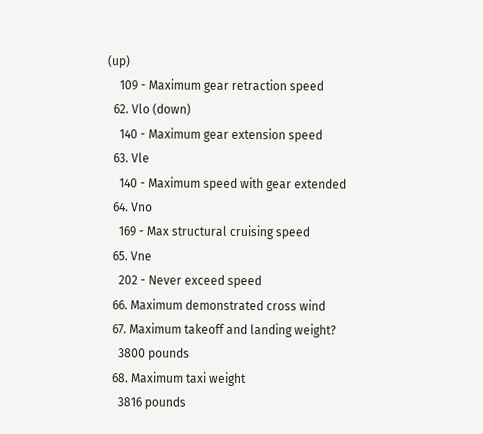(up)
    109 - Maximum gear retraction speed
  62. Vlo (down)
    140 - Maximum gear extension speed
  63. Vle
    140 - Maximum speed with gear extended
  64. Vno
    169 - Max structural cruising speed
  65. Vne
    202 - Never exceed speed
  66. Maximum demonstrated cross wind
  67. Maximum takeoff and landing weight?
    3800 pounds
  68. Maximum taxi weight
    3816 pounds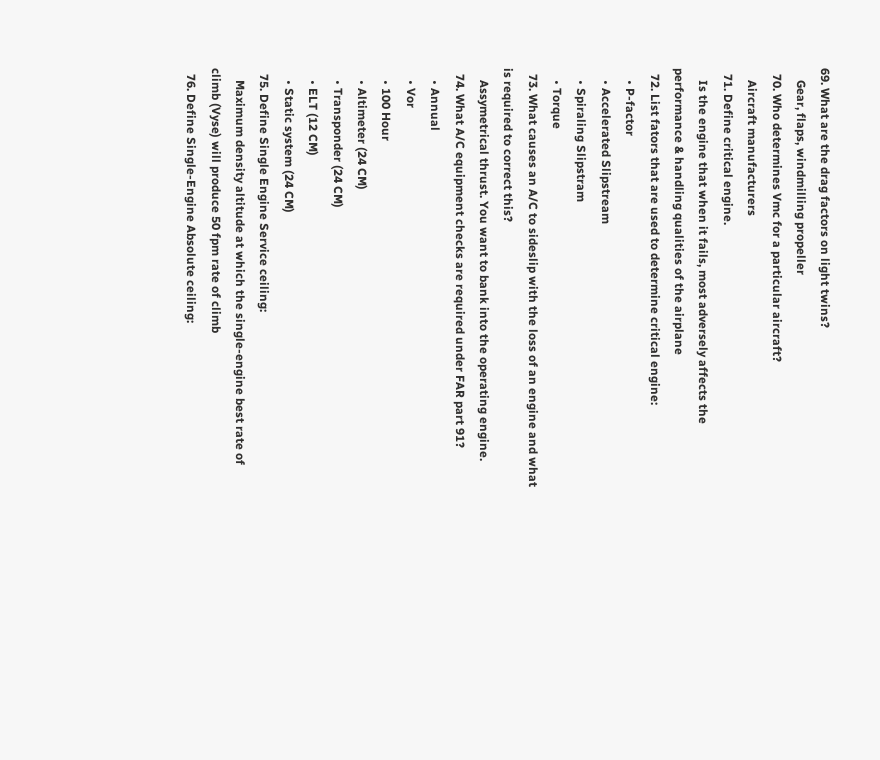69. What are the drag factors on light twins?
    Gear, flaps, windmilling propeller
  70. Who determines Vmc for a particular aircraft?
    Aircraft manufacturers
  71. Define critical engine.
    Is the engine that when it fails, most adversely affects the performance & handling qualities of the airplane
  72. List fators that are used to determine critical engine:
    • P-factor
    • Accelerated Slipstream
    • Spiraling Slipstram
    • Torque
  73. What causes an A/C to sideslip with the loss of an engine and what is required to correct this?
    Assymetrical thrust. You want to bank into the operating engine.
  74. What A/C equipment checks are required under FAR part 91?
    • Annual
    • Vor
    • 100 Hour
    • Altimeter (24 CM)
    • Transponder (24 CM)
    • ELT (12 CM)
    • Static system (24 CM)
  75. Define Single Engine Service ceiling:
    Maximum density altitude at which the single-engine best rate of climb (Vyse) will produce 50 fpm rate of climb
  76. Define Single-Engine Absolute ceiling: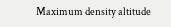Maximum density altitude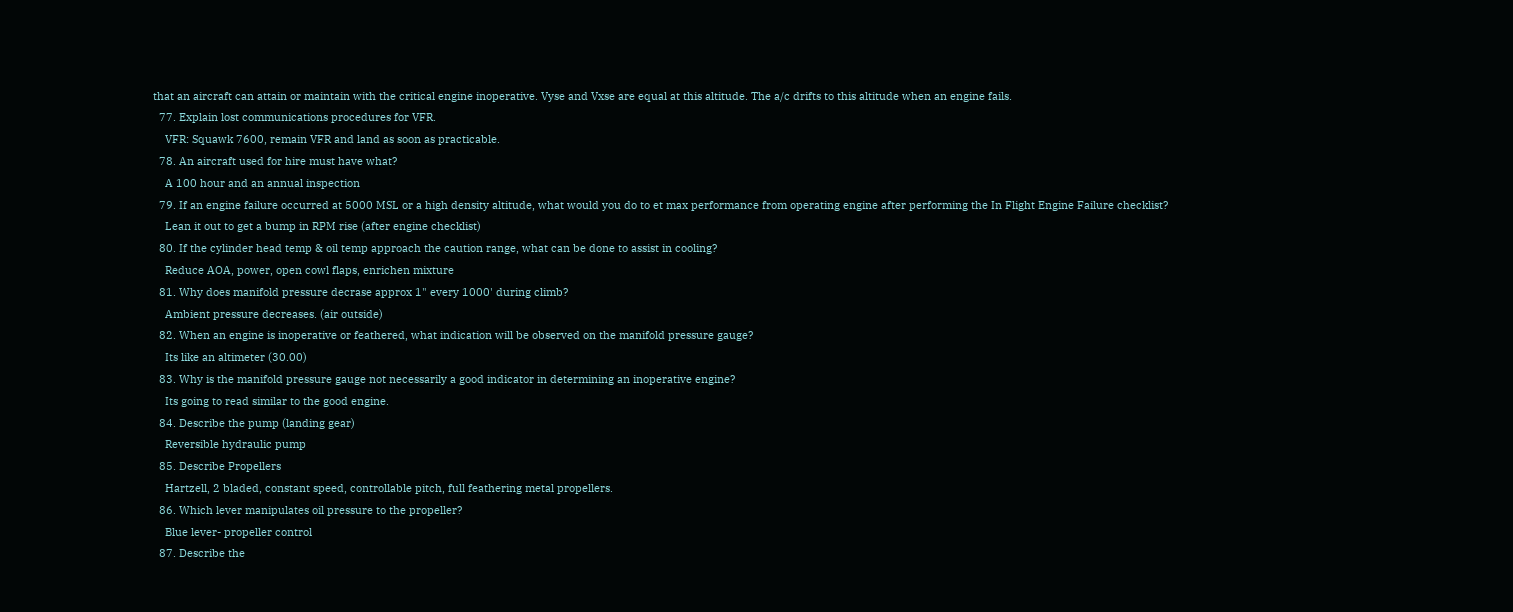that an aircraft can attain or maintain with the critical engine inoperative. Vyse and Vxse are equal at this altitude. The a/c drifts to this altitude when an engine fails.
  77. Explain lost communications procedures for VFR.
    VFR: Squawk 7600, remain VFR and land as soon as practicable.
  78. An aircraft used for hire must have what?
    A 100 hour and an annual inspection
  79. If an engine failure occurred at 5000 MSL or a high density altitude, what would you do to et max performance from operating engine after performing the In Flight Engine Failure checklist?
    Lean it out to get a bump in RPM rise (after engine checklist)
  80. If the cylinder head temp & oil temp approach the caution range, what can be done to assist in cooling?
    Reduce AOA, power, open cowl flaps, enrichen mixture
  81. Why does manifold pressure decrase approx 1" every 1000' during climb?
    Ambient pressure decreases. (air outside)
  82. When an engine is inoperative or feathered, what indication will be observed on the manifold pressure gauge?
    Its like an altimeter (30.00)
  83. Why is the manifold pressure gauge not necessarily a good indicator in determining an inoperative engine?
    Its going to read similar to the good engine.
  84. Describe the pump (landing gear)
    Reversible hydraulic pump
  85. Describe Propellers
    Hartzell, 2 bladed, constant speed, controllable pitch, full feathering metal propellers.
  86. Which lever manipulates oil pressure to the propeller?
    Blue lever- propeller control
  87. Describe the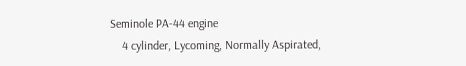Seminole PA-44 engine
    4 cylinder, Lycoming, Normally Aspirated,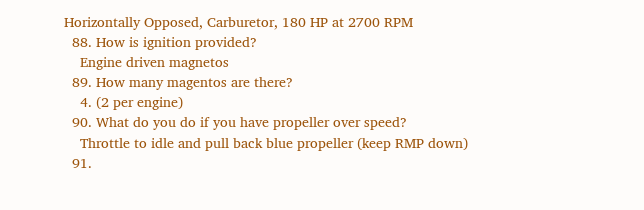Horizontally Opposed, Carburetor, 180 HP at 2700 RPM
  88. How is ignition provided?
    Engine driven magnetos
  89. How many magentos are there?
    4. (2 per engine)
  90. What do you do if you have propeller over speed?
    Throttle to idle and pull back blue propeller (keep RMP down)
  91.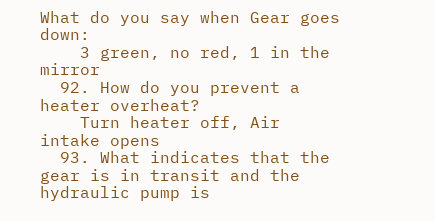What do you say when Gear goes down:
    3 green, no red, 1 in the mirror
  92. How do you prevent a heater overheat?
    Turn heater off, Air intake opens
  93. What indicates that the gear is in transit and the hydraulic pump is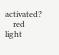activated?
    red light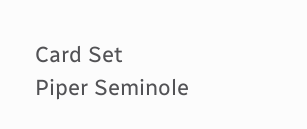Card Set
Piper Seminole